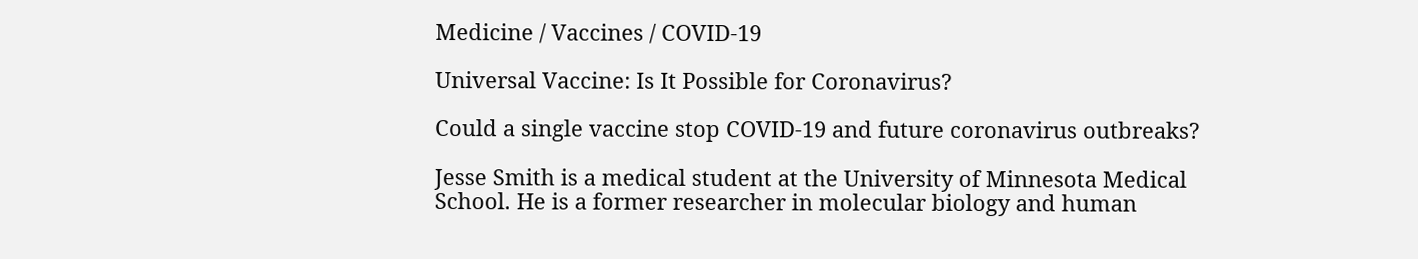Medicine / Vaccines / COVID-19

Universal Vaccine: Is It Possible for Coronavirus?

Could a single vaccine stop COVID-19 and future coronavirus outbreaks?

Jesse Smith is a medical student at the University of Minnesota Medical School. He is a former researcher in molecular biology and human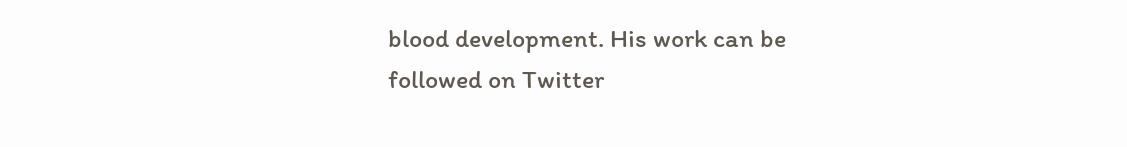blood development. His work can be followed on Twitter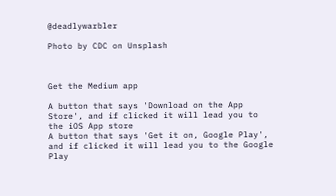@deadlywarbler

Photo by CDC on Unsplash



Get the Medium app

A button that says 'Download on the App Store', and if clicked it will lead you to the iOS App store
A button that says 'Get it on, Google Play', and if clicked it will lead you to the Google Play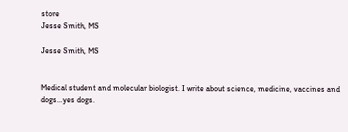store
Jesse Smith, MS

Jesse Smith, MS


Medical student and molecular biologist. I write about science, medicine, vaccines and dogs…yes dogs.